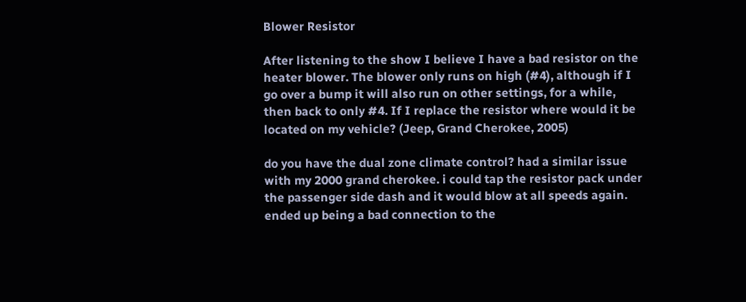Blower Resistor

After listening to the show I believe I have a bad resistor on the heater blower. The blower only runs on high (#4), although if I go over a bump it will also run on other settings, for a while, then back to only #4. If I replace the resistor where would it be located on my vehicle? (Jeep, Grand Cherokee, 2005)

do you have the dual zone climate control? had a similar issue with my 2000 grand cherokee. i could tap the resistor pack under the passenger side dash and it would blow at all speeds again. ended up being a bad connection to the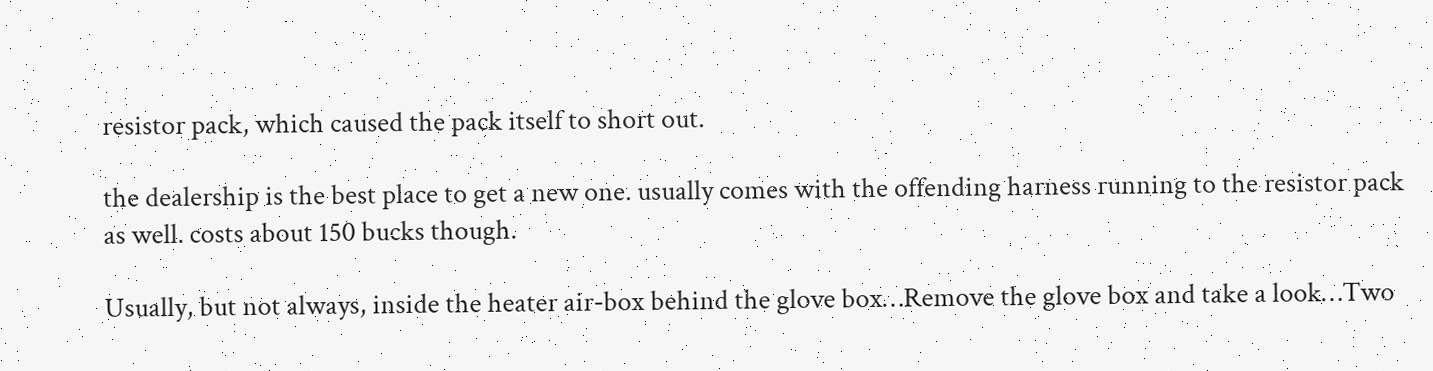resistor pack, which caused the pack itself to short out.

the dealership is the best place to get a new one. usually comes with the offending harness running to the resistor pack as well. costs about 150 bucks though.

Usually, but not always, inside the heater air-box behind the glove box…Remove the glove box and take a look…Two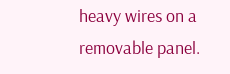heavy wires on a removable panel.